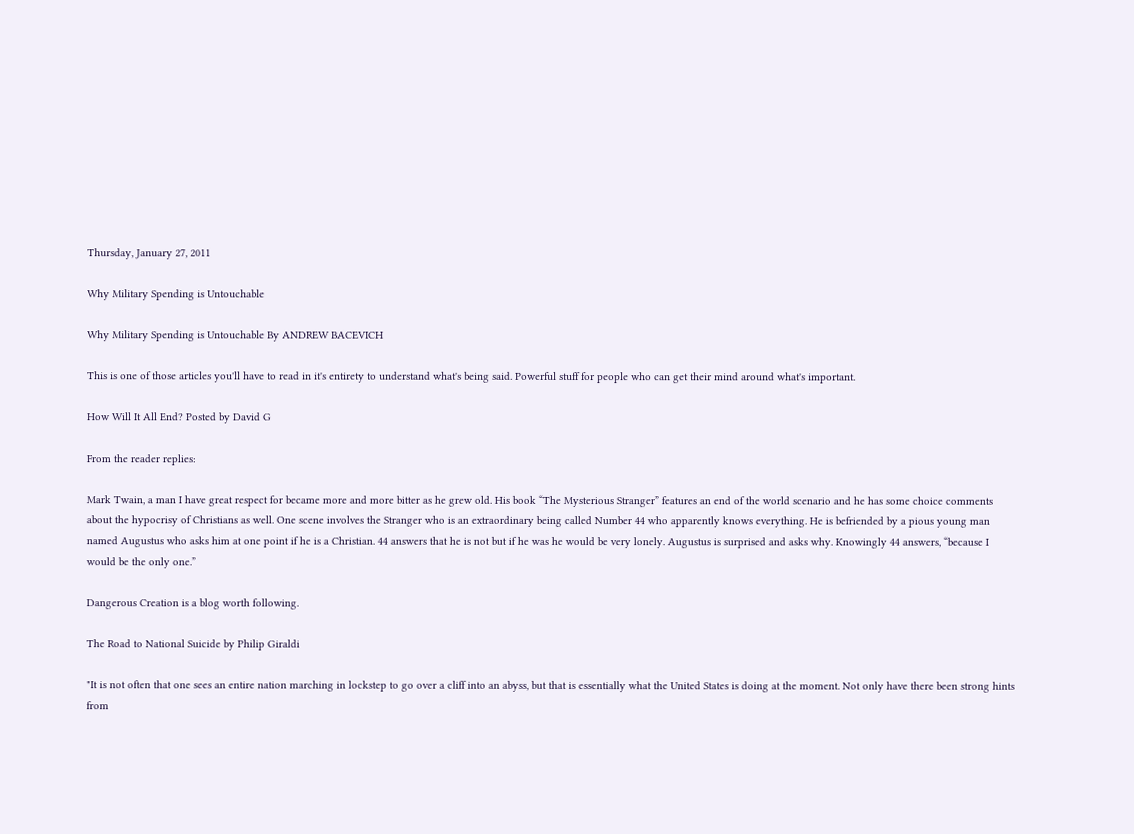Thursday, January 27, 2011

Why Military Spending is Untouchable

Why Military Spending is Untouchable By ANDREW BACEVICH

This is one of those articles you'll have to read in it's entirety to understand what's being said. Powerful stuff for people who can get their mind around what's important.

How Will It All End? Posted by David G

From the reader replies:

Mark Twain, a man I have great respect for became more and more bitter as he grew old. His book “The Mysterious Stranger” features an end of the world scenario and he has some choice comments about the hypocrisy of Christians as well. One scene involves the Stranger who is an extraordinary being called Number 44 who apparently knows everything. He is befriended by a pious young man named Augustus who asks him at one point if he is a Christian. 44 answers that he is not but if he was he would be very lonely. Augustus is surprised and asks why. Knowingly 44 answers, “because I would be the only one.”

Dangerous Creation is a blog worth following.

The Road to National Suicide by Philip Giraldi

"It is not often that one sees an entire nation marching in lockstep to go over a cliff into an abyss, but that is essentially what the United States is doing at the moment. Not only have there been strong hints from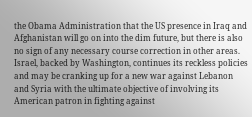the Obama Administration that the US presence in Iraq and Afghanistan will go on into the dim future, but there is also no sign of any necessary course correction in other areas. Israel, backed by Washington, continues its reckless policies and may be cranking up for a new war against Lebanon and Syria with the ultimate objective of involving its American patron in fighting against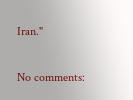Iran."


No comments: